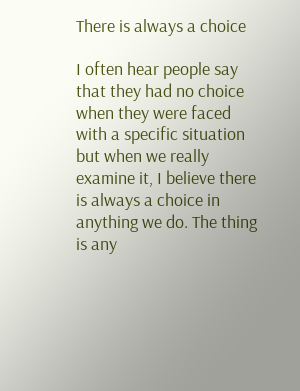There is always a choice

I often hear people say that they had no choice when they were faced with a specific situation but when we really examine it, I believe there is always a choice in anything we do. The thing is any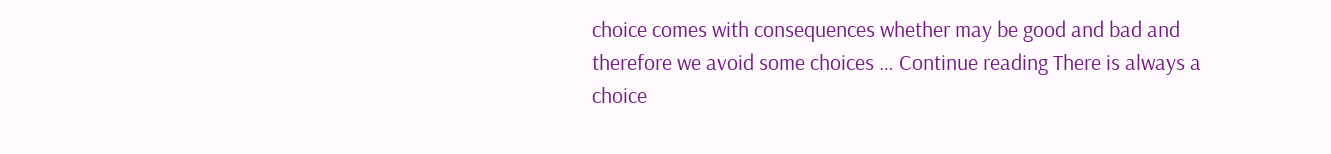choice comes with consequences whether may be good and bad and therefore we avoid some choices … Continue reading There is always a choice